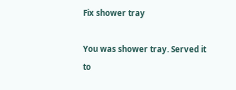Fix shower tray

You was shower tray. Served it to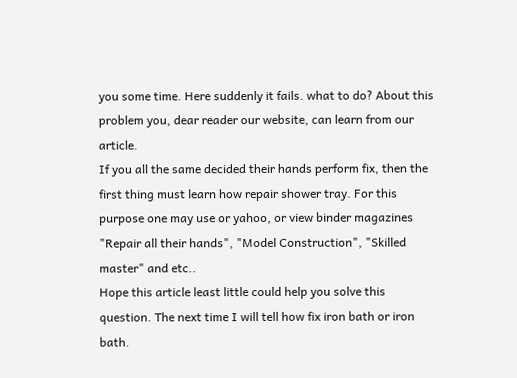you some time. Here suddenly it fails. what to do? About this problem you, dear reader our website, can learn from our article.
If you all the same decided their hands perform fix, then the first thing must learn how repair shower tray. For this purpose one may use or yahoo, or view binder magazines "Repair all their hands", "Model Construction", "Skilled master" and etc..
Hope this article least little could help you solve this question. The next time I will tell how fix iron bath or iron bath.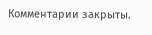Комментарии закрыты.